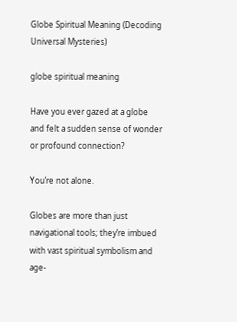Globe Spiritual Meaning (Decoding Universal Mysteries)

globe spiritual meaning

Have you ever gazed at a globe and felt a sudden sense of wonder or profound connection?

You’re not alone.

Globes are more than just navigational tools; they’re imbued with vast spiritual symbolism and age-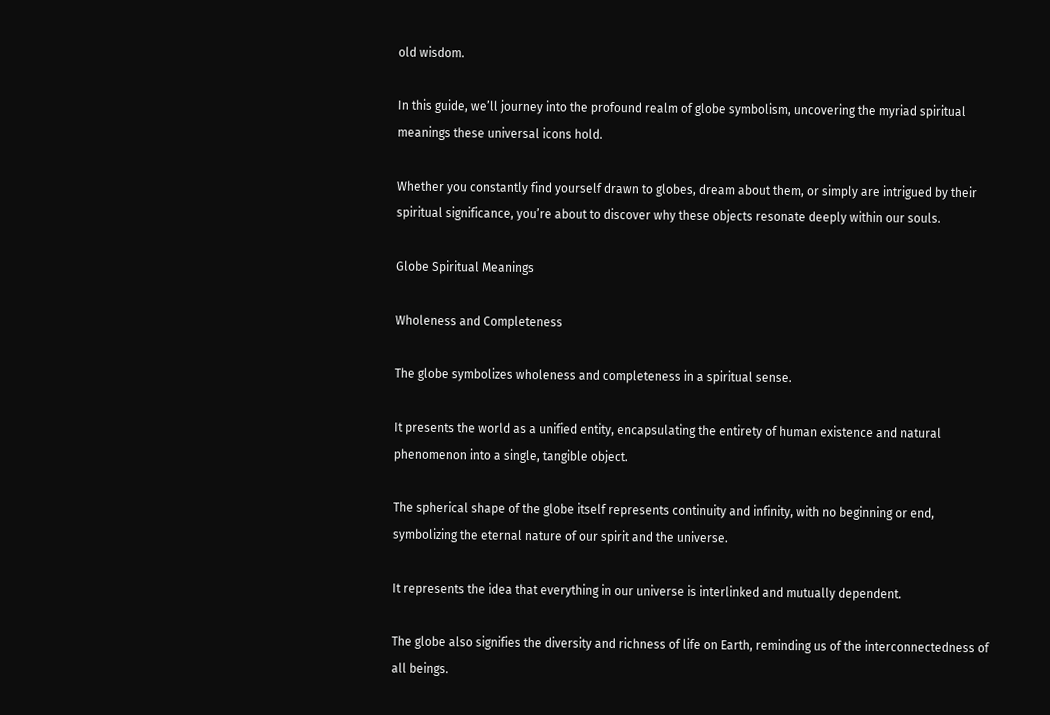old wisdom.

In this guide, we’ll journey into the profound realm of globe symbolism, uncovering the myriad spiritual meanings these universal icons hold.

Whether you constantly find yourself drawn to globes, dream about them, or simply are intrigued by their spiritual significance, you’re about to discover why these objects resonate deeply within our souls.

Globe Spiritual Meanings

Wholeness and Completeness

The globe symbolizes wholeness and completeness in a spiritual sense.

It presents the world as a unified entity, encapsulating the entirety of human existence and natural phenomenon into a single, tangible object.

The spherical shape of the globe itself represents continuity and infinity, with no beginning or end, symbolizing the eternal nature of our spirit and the universe.

It represents the idea that everything in our universe is interlinked and mutually dependent.

The globe also signifies the diversity and richness of life on Earth, reminding us of the interconnectedness of all beings.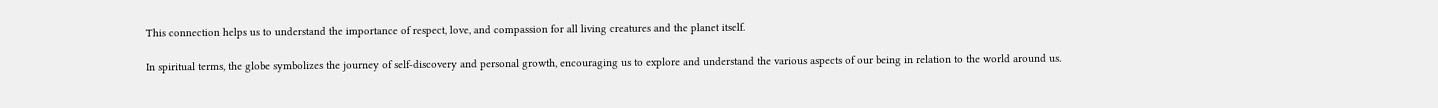This connection helps us to understand the importance of respect, love, and compassion for all living creatures and the planet itself.

In spiritual terms, the globe symbolizes the journey of self-discovery and personal growth, encouraging us to explore and understand the various aspects of our being in relation to the world around us.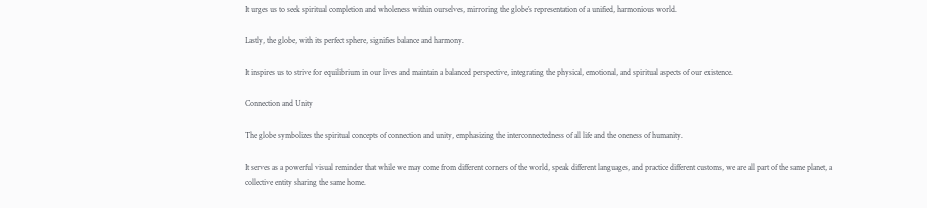It urges us to seek spiritual completion and wholeness within ourselves, mirroring the globe’s representation of a unified, harmonious world.

Lastly, the globe, with its perfect sphere, signifies balance and harmony.

It inspires us to strive for equilibrium in our lives and maintain a balanced perspective, integrating the physical, emotional, and spiritual aspects of our existence.

Connection and Unity

The globe symbolizes the spiritual concepts of connection and unity, emphasizing the interconnectedness of all life and the oneness of humanity.

It serves as a powerful visual reminder that while we may come from different corners of the world, speak different languages, and practice different customs, we are all part of the same planet, a collective entity sharing the same home.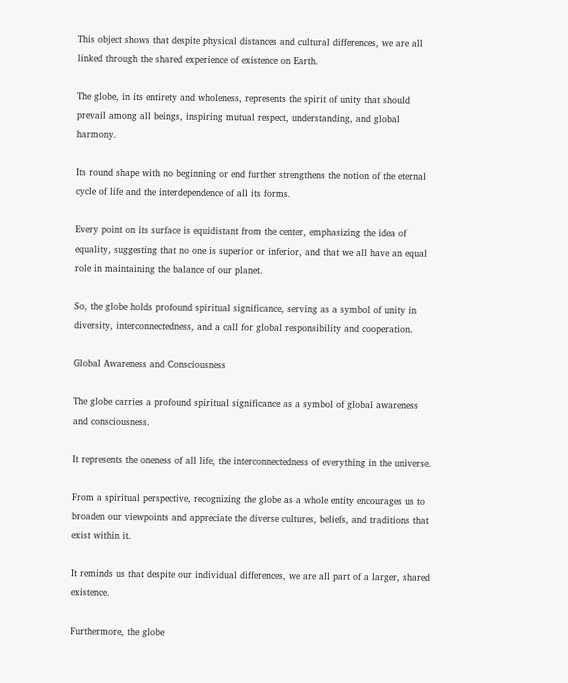This object shows that despite physical distances and cultural differences, we are all linked through the shared experience of existence on Earth.

The globe, in its entirety and wholeness, represents the spirit of unity that should prevail among all beings, inspiring mutual respect, understanding, and global harmony.

Its round shape with no beginning or end further strengthens the notion of the eternal cycle of life and the interdependence of all its forms.

Every point on its surface is equidistant from the center, emphasizing the idea of equality, suggesting that no one is superior or inferior, and that we all have an equal role in maintaining the balance of our planet.

So, the globe holds profound spiritual significance, serving as a symbol of unity in diversity, interconnectedness, and a call for global responsibility and cooperation.

Global Awareness and Consciousness

The globe carries a profound spiritual significance as a symbol of global awareness and consciousness.

It represents the oneness of all life, the interconnectedness of everything in the universe.

From a spiritual perspective, recognizing the globe as a whole entity encourages us to broaden our viewpoints and appreciate the diverse cultures, beliefs, and traditions that exist within it.

It reminds us that despite our individual differences, we are all part of a larger, shared existence.

Furthermore, the globe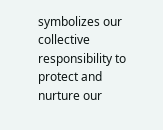symbolizes our collective responsibility to protect and nurture our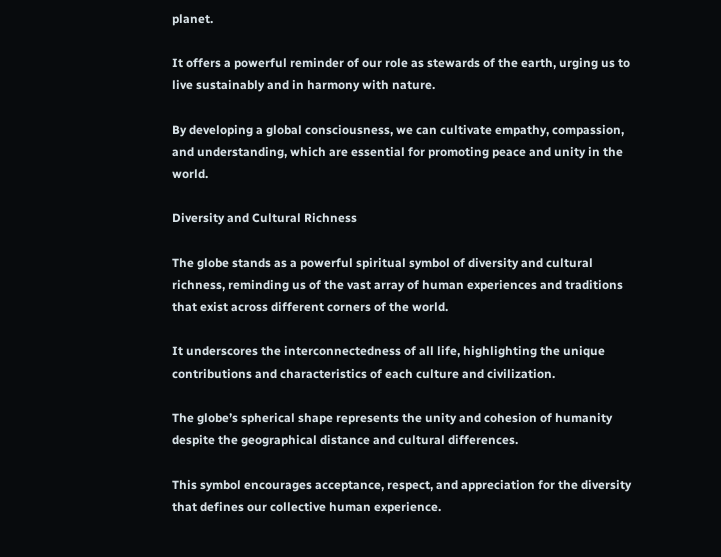planet.

It offers a powerful reminder of our role as stewards of the earth, urging us to live sustainably and in harmony with nature.

By developing a global consciousness, we can cultivate empathy, compassion, and understanding, which are essential for promoting peace and unity in the world.

Diversity and Cultural Richness

The globe stands as a powerful spiritual symbol of diversity and cultural richness, reminding us of the vast array of human experiences and traditions that exist across different corners of the world.

It underscores the interconnectedness of all life, highlighting the unique contributions and characteristics of each culture and civilization.

The globe’s spherical shape represents the unity and cohesion of humanity despite the geographical distance and cultural differences.

This symbol encourages acceptance, respect, and appreciation for the diversity that defines our collective human experience.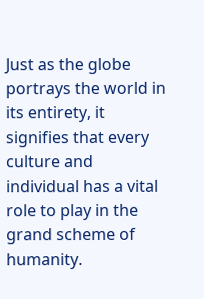Just as the globe portrays the world in its entirety, it signifies that every culture and individual has a vital role to play in the grand scheme of humanity.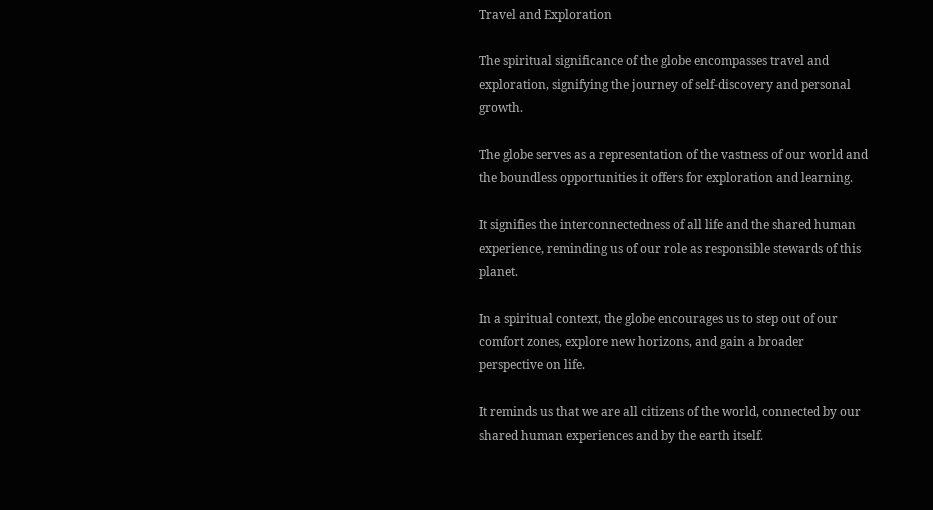Travel and Exploration

The spiritual significance of the globe encompasses travel and exploration, signifying the journey of self-discovery and personal growth.

The globe serves as a representation of the vastness of our world and the boundless opportunities it offers for exploration and learning.

It signifies the interconnectedness of all life and the shared human experience, reminding us of our role as responsible stewards of this planet.

In a spiritual context, the globe encourages us to step out of our comfort zones, explore new horizons, and gain a broader perspective on life.

It reminds us that we are all citizens of the world, connected by our shared human experiences and by the earth itself.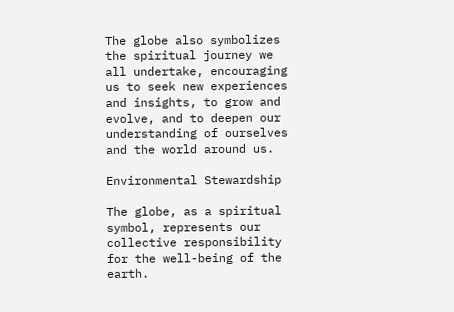The globe also symbolizes the spiritual journey we all undertake, encouraging us to seek new experiences and insights, to grow and evolve, and to deepen our understanding of ourselves and the world around us.

Environmental Stewardship

The globe, as a spiritual symbol, represents our collective responsibility for the well-being of the earth.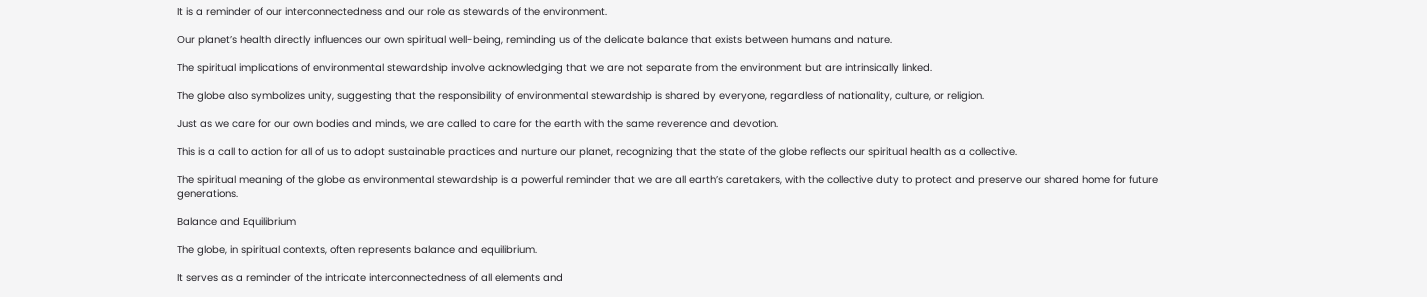It is a reminder of our interconnectedness and our role as stewards of the environment.

Our planet’s health directly influences our own spiritual well-being, reminding us of the delicate balance that exists between humans and nature.

The spiritual implications of environmental stewardship involve acknowledging that we are not separate from the environment but are intrinsically linked.

The globe also symbolizes unity, suggesting that the responsibility of environmental stewardship is shared by everyone, regardless of nationality, culture, or religion.

Just as we care for our own bodies and minds, we are called to care for the earth with the same reverence and devotion.

This is a call to action for all of us to adopt sustainable practices and nurture our planet, recognizing that the state of the globe reflects our spiritual health as a collective.

The spiritual meaning of the globe as environmental stewardship is a powerful reminder that we are all earth’s caretakers, with the collective duty to protect and preserve our shared home for future generations.

Balance and Equilibrium

The globe, in spiritual contexts, often represents balance and equilibrium.

It serves as a reminder of the intricate interconnectedness of all elements and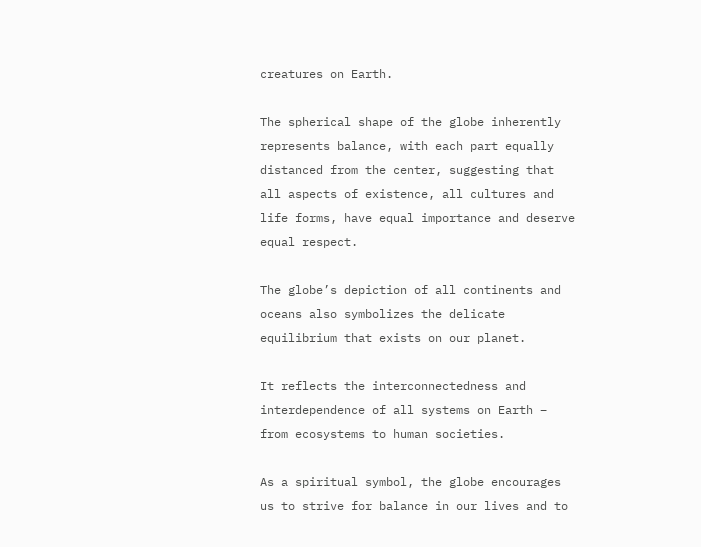creatures on Earth.

The spherical shape of the globe inherently represents balance, with each part equally distanced from the center, suggesting that all aspects of existence, all cultures and life forms, have equal importance and deserve equal respect.

The globe’s depiction of all continents and oceans also symbolizes the delicate equilibrium that exists on our planet.

It reflects the interconnectedness and interdependence of all systems on Earth – from ecosystems to human societies.

As a spiritual symbol, the globe encourages us to strive for balance in our lives and to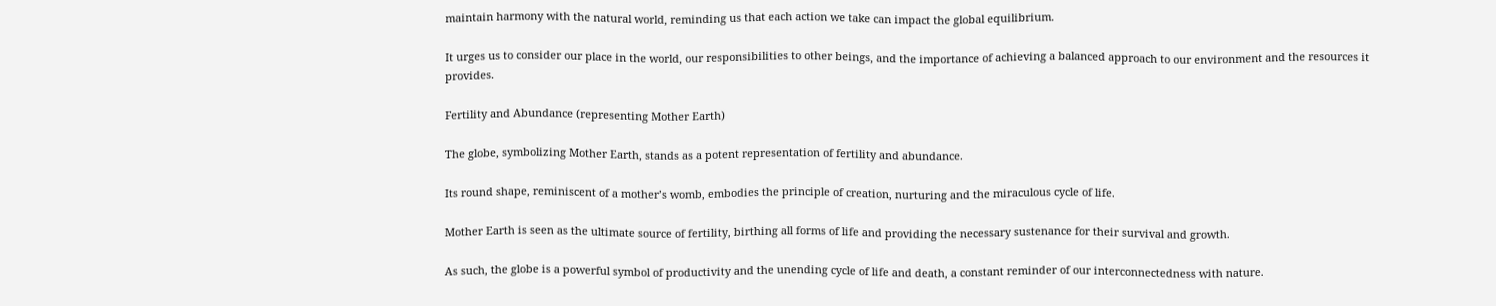maintain harmony with the natural world, reminding us that each action we take can impact the global equilibrium.

It urges us to consider our place in the world, our responsibilities to other beings, and the importance of achieving a balanced approach to our environment and the resources it provides.

Fertility and Abundance (representing Mother Earth)

The globe, symbolizing Mother Earth, stands as a potent representation of fertility and abundance.

Its round shape, reminiscent of a mother’s womb, embodies the principle of creation, nurturing and the miraculous cycle of life.

Mother Earth is seen as the ultimate source of fertility, birthing all forms of life and providing the necessary sustenance for their survival and growth.

As such, the globe is a powerful symbol of productivity and the unending cycle of life and death, a constant reminder of our interconnectedness with nature.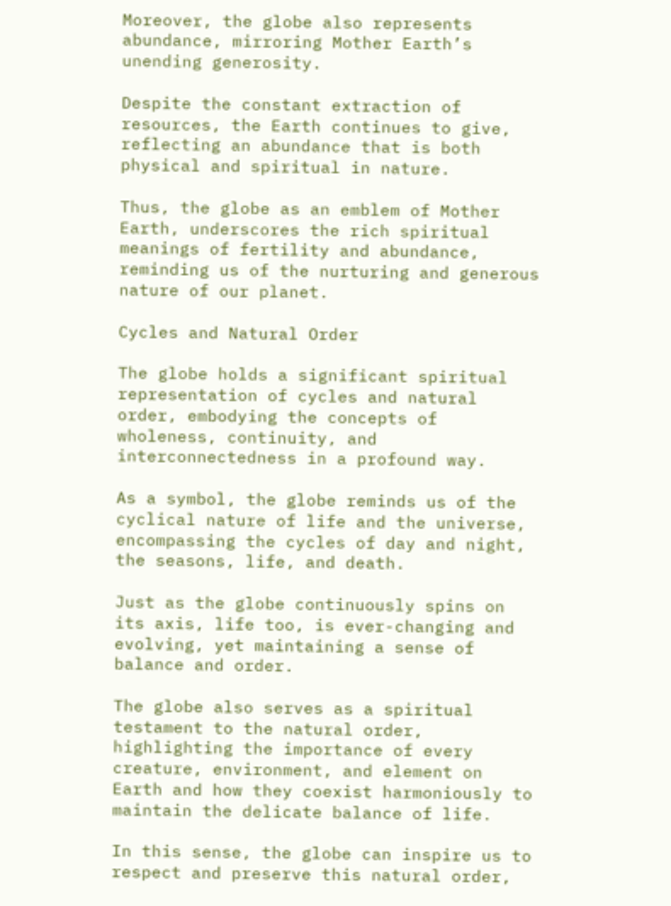Moreover, the globe also represents abundance, mirroring Mother Earth’s unending generosity.

Despite the constant extraction of resources, the Earth continues to give, reflecting an abundance that is both physical and spiritual in nature.

Thus, the globe as an emblem of Mother Earth, underscores the rich spiritual meanings of fertility and abundance, reminding us of the nurturing and generous nature of our planet.

Cycles and Natural Order

The globe holds a significant spiritual representation of cycles and natural order, embodying the concepts of wholeness, continuity, and interconnectedness in a profound way.

As a symbol, the globe reminds us of the cyclical nature of life and the universe, encompassing the cycles of day and night, the seasons, life, and death.

Just as the globe continuously spins on its axis, life too, is ever-changing and evolving, yet maintaining a sense of balance and order.

The globe also serves as a spiritual testament to the natural order, highlighting the importance of every creature, environment, and element on Earth and how they coexist harmoniously to maintain the delicate balance of life.

In this sense, the globe can inspire us to respect and preserve this natural order,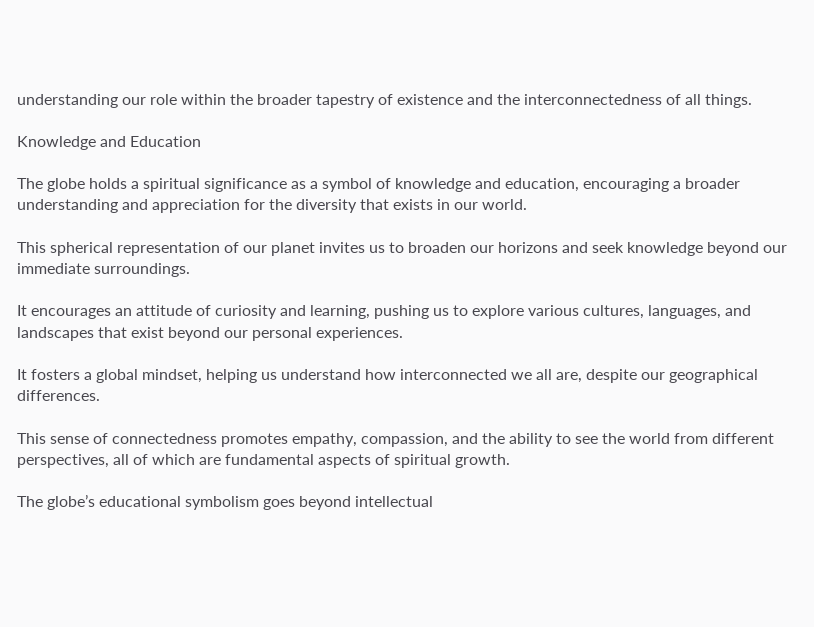understanding our role within the broader tapestry of existence and the interconnectedness of all things.

Knowledge and Education

The globe holds a spiritual significance as a symbol of knowledge and education, encouraging a broader understanding and appreciation for the diversity that exists in our world.

This spherical representation of our planet invites us to broaden our horizons and seek knowledge beyond our immediate surroundings.

It encourages an attitude of curiosity and learning, pushing us to explore various cultures, languages, and landscapes that exist beyond our personal experiences.

It fosters a global mindset, helping us understand how interconnected we all are, despite our geographical differences.

This sense of connectedness promotes empathy, compassion, and the ability to see the world from different perspectives, all of which are fundamental aspects of spiritual growth.

The globe’s educational symbolism goes beyond intellectual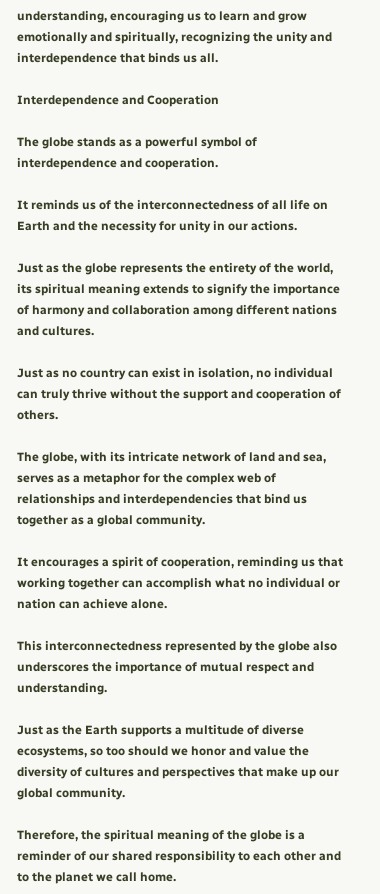understanding, encouraging us to learn and grow emotionally and spiritually, recognizing the unity and interdependence that binds us all.

Interdependence and Cooperation

The globe stands as a powerful symbol of interdependence and cooperation.

It reminds us of the interconnectedness of all life on Earth and the necessity for unity in our actions.

Just as the globe represents the entirety of the world, its spiritual meaning extends to signify the importance of harmony and collaboration among different nations and cultures.

Just as no country can exist in isolation, no individual can truly thrive without the support and cooperation of others.

The globe, with its intricate network of land and sea, serves as a metaphor for the complex web of relationships and interdependencies that bind us together as a global community.

It encourages a spirit of cooperation, reminding us that working together can accomplish what no individual or nation can achieve alone.

This interconnectedness represented by the globe also underscores the importance of mutual respect and understanding.

Just as the Earth supports a multitude of diverse ecosystems, so too should we honor and value the diversity of cultures and perspectives that make up our global community.

Therefore, the spiritual meaning of the globe is a reminder of our shared responsibility to each other and to the planet we call home.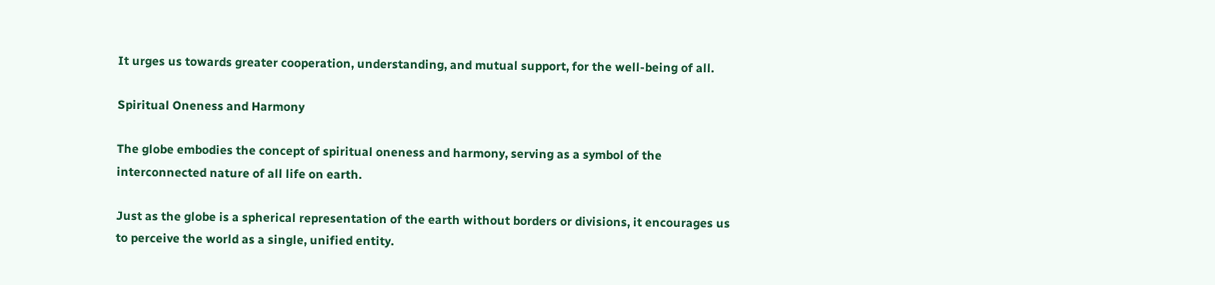It urges us towards greater cooperation, understanding, and mutual support, for the well-being of all.

Spiritual Oneness and Harmony

The globe embodies the concept of spiritual oneness and harmony, serving as a symbol of the interconnected nature of all life on earth.

Just as the globe is a spherical representation of the earth without borders or divisions, it encourages us to perceive the world as a single, unified entity.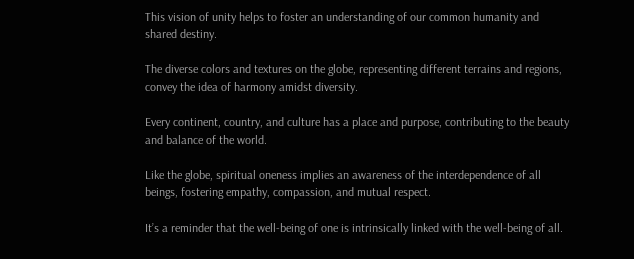This vision of unity helps to foster an understanding of our common humanity and shared destiny.

The diverse colors and textures on the globe, representing different terrains and regions, convey the idea of harmony amidst diversity.

Every continent, country, and culture has a place and purpose, contributing to the beauty and balance of the world.

Like the globe, spiritual oneness implies an awareness of the interdependence of all beings, fostering empathy, compassion, and mutual respect.

It’s a reminder that the well-being of one is intrinsically linked with the well-being of all.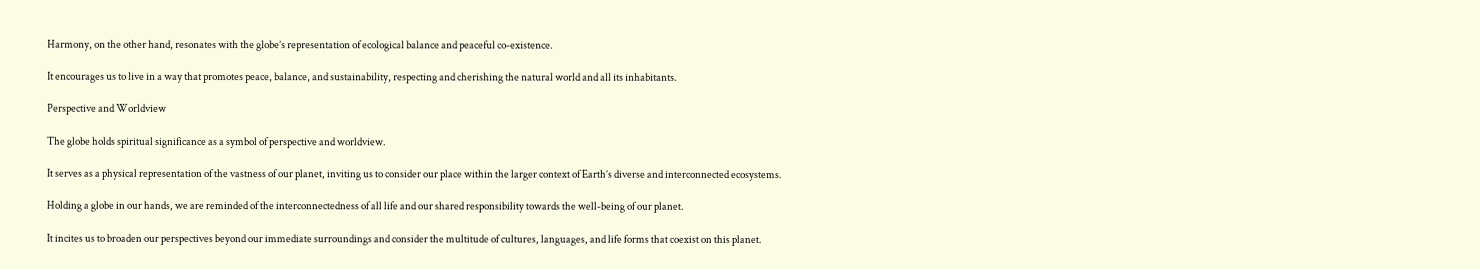Harmony, on the other hand, resonates with the globe’s representation of ecological balance and peaceful co-existence.

It encourages us to live in a way that promotes peace, balance, and sustainability, respecting and cherishing the natural world and all its inhabitants.

Perspective and Worldview

The globe holds spiritual significance as a symbol of perspective and worldview.

It serves as a physical representation of the vastness of our planet, inviting us to consider our place within the larger context of Earth’s diverse and interconnected ecosystems.

Holding a globe in our hands, we are reminded of the interconnectedness of all life and our shared responsibility towards the well-being of our planet.

It incites us to broaden our perspectives beyond our immediate surroundings and consider the multitude of cultures, languages, and life forms that coexist on this planet.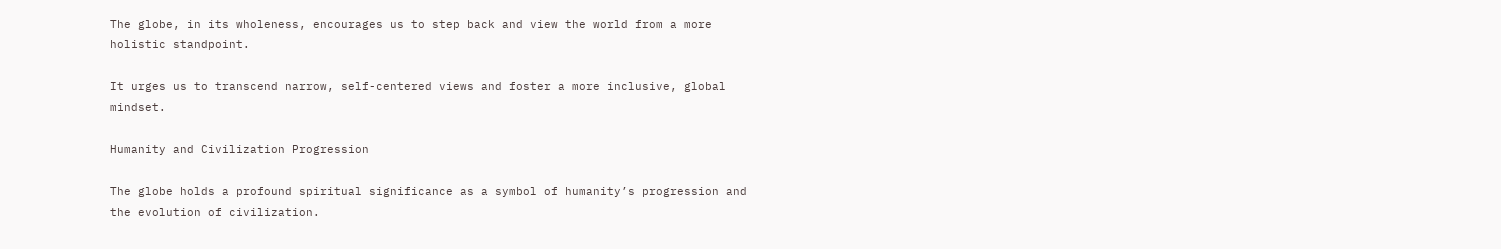The globe, in its wholeness, encourages us to step back and view the world from a more holistic standpoint.

It urges us to transcend narrow, self-centered views and foster a more inclusive, global mindset.

Humanity and Civilization Progression

The globe holds a profound spiritual significance as a symbol of humanity’s progression and the evolution of civilization.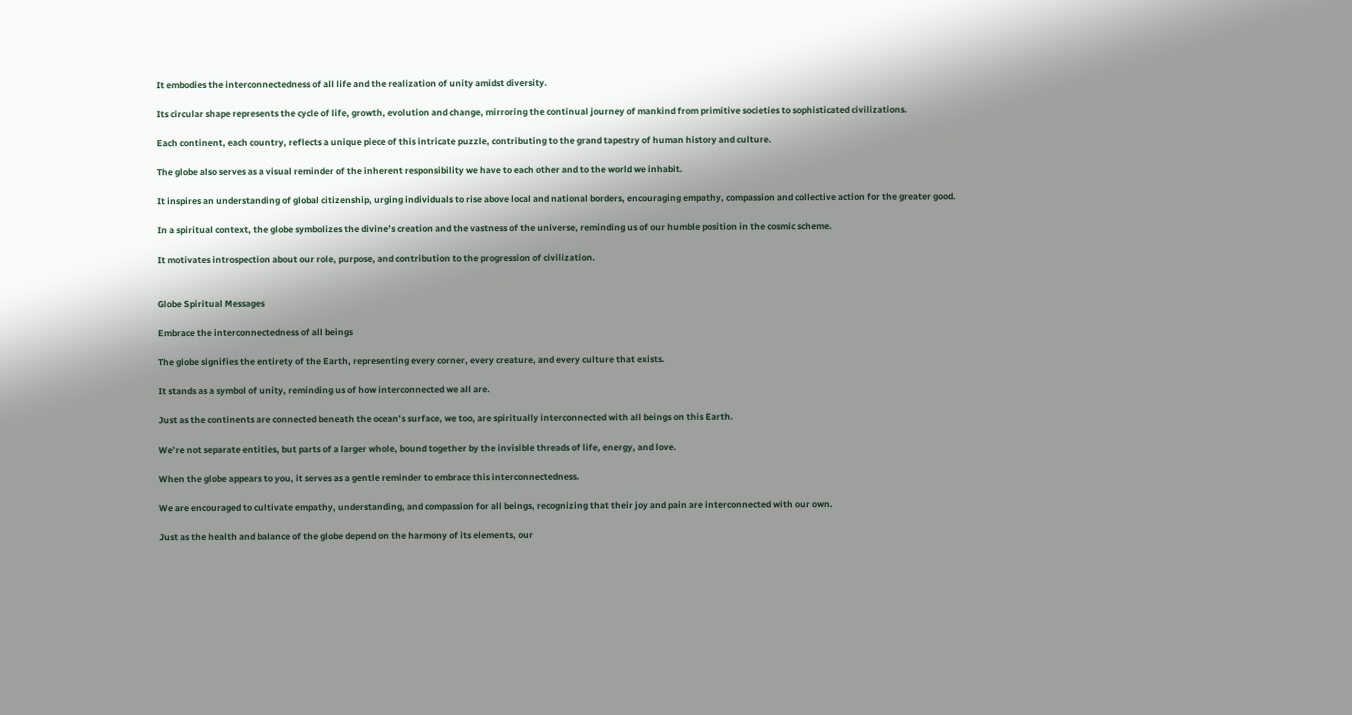It embodies the interconnectedness of all life and the realization of unity amidst diversity.

Its circular shape represents the cycle of life, growth, evolution and change, mirroring the continual journey of mankind from primitive societies to sophisticated civilizations.

Each continent, each country, reflects a unique piece of this intricate puzzle, contributing to the grand tapestry of human history and culture.

The globe also serves as a visual reminder of the inherent responsibility we have to each other and to the world we inhabit.

It inspires an understanding of global citizenship, urging individuals to rise above local and national borders, encouraging empathy, compassion and collective action for the greater good.

In a spiritual context, the globe symbolizes the divine’s creation and the vastness of the universe, reminding us of our humble position in the cosmic scheme.

It motivates introspection about our role, purpose, and contribution to the progression of civilization.


Globe Spiritual Messages

Embrace the interconnectedness of all beings

The globe signifies the entirety of the Earth, representing every corner, every creature, and every culture that exists.

It stands as a symbol of unity, reminding us of how interconnected we all are.

Just as the continents are connected beneath the ocean’s surface, we too, are spiritually interconnected with all beings on this Earth.

We’re not separate entities, but parts of a larger whole, bound together by the invisible threads of life, energy, and love.

When the globe appears to you, it serves as a gentle reminder to embrace this interconnectedness.

We are encouraged to cultivate empathy, understanding, and compassion for all beings, recognizing that their joy and pain are interconnected with our own.

Just as the health and balance of the globe depend on the harmony of its elements, our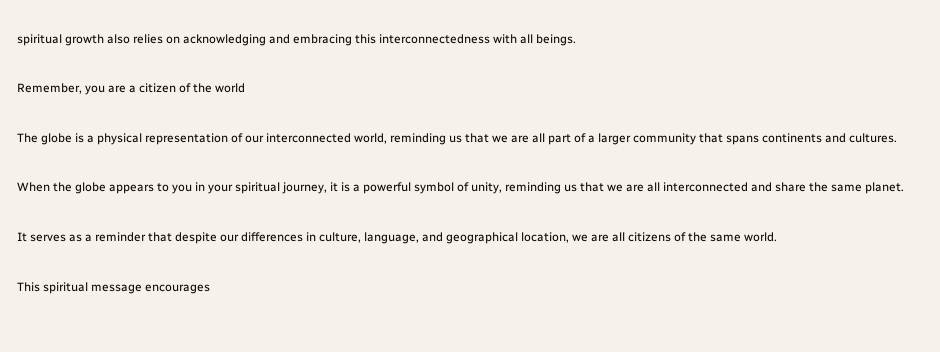spiritual growth also relies on acknowledging and embracing this interconnectedness with all beings.

Remember, you are a citizen of the world

The globe is a physical representation of our interconnected world, reminding us that we are all part of a larger community that spans continents and cultures.

When the globe appears to you in your spiritual journey, it is a powerful symbol of unity, reminding us that we are all interconnected and share the same planet.

It serves as a reminder that despite our differences in culture, language, and geographical location, we are all citizens of the same world.

This spiritual message encourages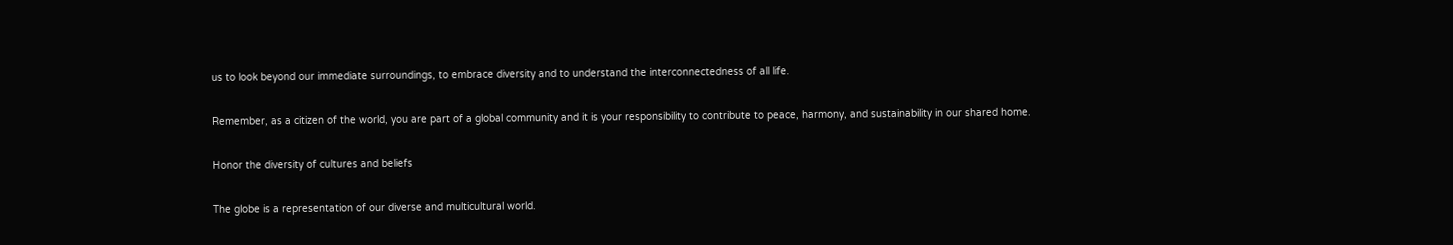us to look beyond our immediate surroundings, to embrace diversity and to understand the interconnectedness of all life.

Remember, as a citizen of the world, you are part of a global community and it is your responsibility to contribute to peace, harmony, and sustainability in our shared home.

Honor the diversity of cultures and beliefs

The globe is a representation of our diverse and multicultural world.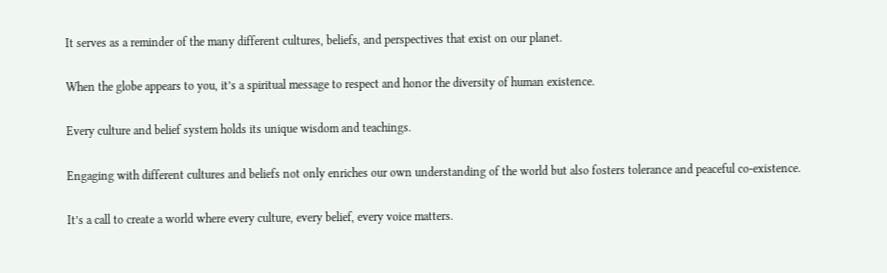It serves as a reminder of the many different cultures, beliefs, and perspectives that exist on our planet.

When the globe appears to you, it’s a spiritual message to respect and honor the diversity of human existence.

Every culture and belief system holds its unique wisdom and teachings.

Engaging with different cultures and beliefs not only enriches our own understanding of the world but also fosters tolerance and peaceful co-existence.

It’s a call to create a world where every culture, every belief, every voice matters.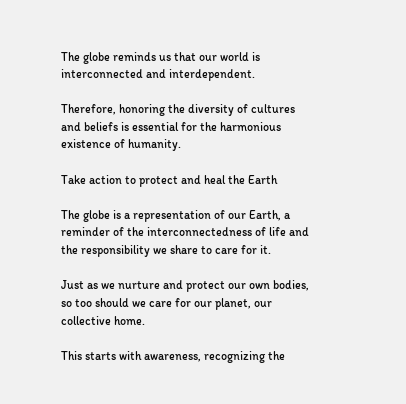The globe reminds us that our world is interconnected and interdependent.

Therefore, honoring the diversity of cultures and beliefs is essential for the harmonious existence of humanity.

Take action to protect and heal the Earth

The globe is a representation of our Earth, a reminder of the interconnectedness of life and the responsibility we share to care for it.

Just as we nurture and protect our own bodies, so too should we care for our planet, our collective home.

This starts with awareness, recognizing the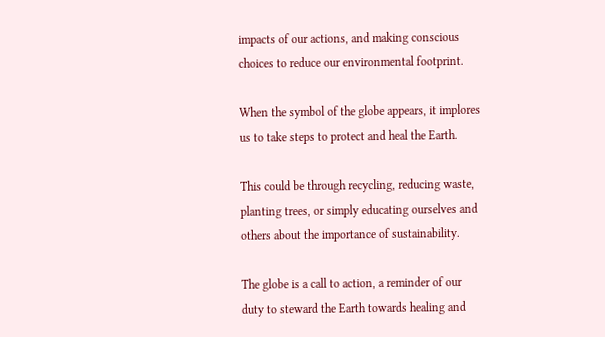impacts of our actions, and making conscious choices to reduce our environmental footprint.

When the symbol of the globe appears, it implores us to take steps to protect and heal the Earth.

This could be through recycling, reducing waste, planting trees, or simply educating ourselves and others about the importance of sustainability.

The globe is a call to action, a reminder of our duty to steward the Earth towards healing and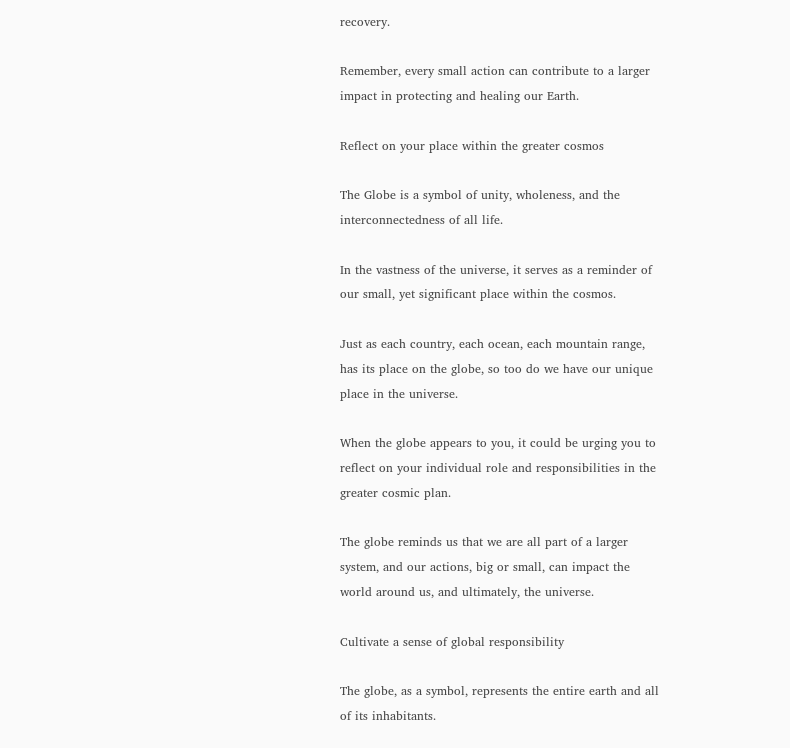recovery.

Remember, every small action can contribute to a larger impact in protecting and healing our Earth.

Reflect on your place within the greater cosmos

The Globe is a symbol of unity, wholeness, and the interconnectedness of all life.

In the vastness of the universe, it serves as a reminder of our small, yet significant place within the cosmos.

Just as each country, each ocean, each mountain range, has its place on the globe, so too do we have our unique place in the universe.

When the globe appears to you, it could be urging you to reflect on your individual role and responsibilities in the greater cosmic plan.

The globe reminds us that we are all part of a larger system, and our actions, big or small, can impact the world around us, and ultimately, the universe.

Cultivate a sense of global responsibility

The globe, as a symbol, represents the entire earth and all of its inhabitants.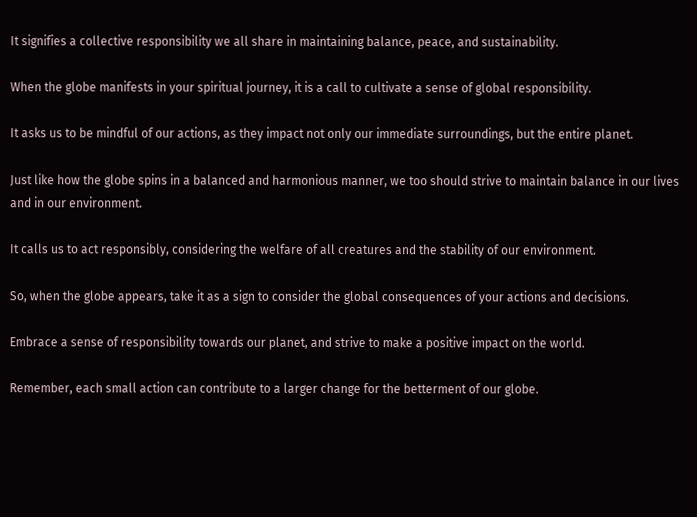It signifies a collective responsibility we all share in maintaining balance, peace, and sustainability.

When the globe manifests in your spiritual journey, it is a call to cultivate a sense of global responsibility.

It asks us to be mindful of our actions, as they impact not only our immediate surroundings, but the entire planet.

Just like how the globe spins in a balanced and harmonious manner, we too should strive to maintain balance in our lives and in our environment.

It calls us to act responsibly, considering the welfare of all creatures and the stability of our environment.

So, when the globe appears, take it as a sign to consider the global consequences of your actions and decisions.

Embrace a sense of responsibility towards our planet, and strive to make a positive impact on the world.

Remember, each small action can contribute to a larger change for the betterment of our globe.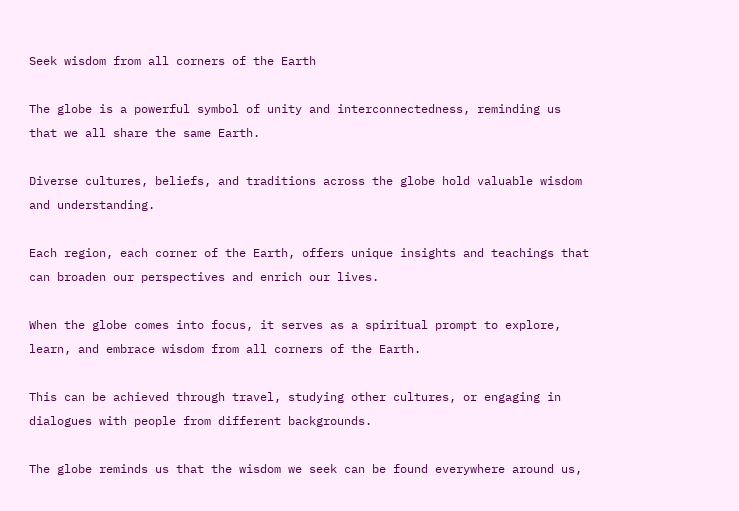Seek wisdom from all corners of the Earth

The globe is a powerful symbol of unity and interconnectedness, reminding us that we all share the same Earth.

Diverse cultures, beliefs, and traditions across the globe hold valuable wisdom and understanding.

Each region, each corner of the Earth, offers unique insights and teachings that can broaden our perspectives and enrich our lives.

When the globe comes into focus, it serves as a spiritual prompt to explore, learn, and embrace wisdom from all corners of the Earth.

This can be achieved through travel, studying other cultures, or engaging in dialogues with people from different backgrounds.

The globe reminds us that the wisdom we seek can be found everywhere around us,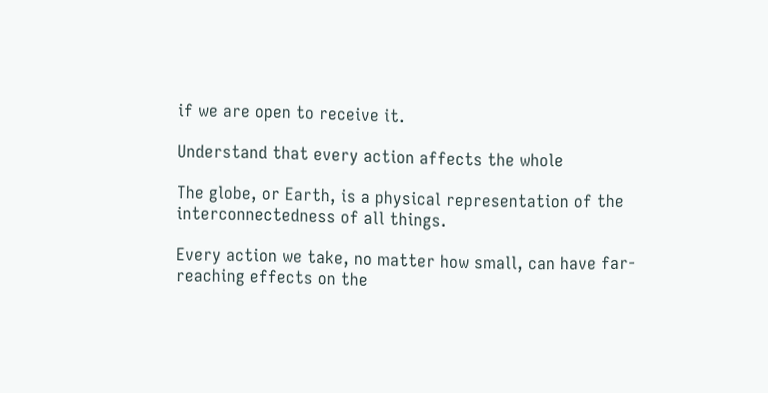if we are open to receive it.

Understand that every action affects the whole

The globe, or Earth, is a physical representation of the interconnectedness of all things.

Every action we take, no matter how small, can have far-reaching effects on the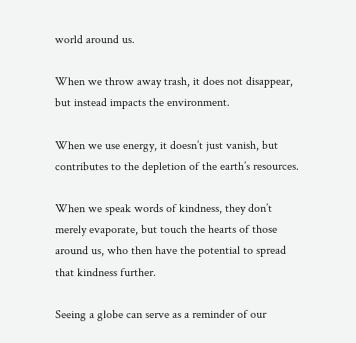world around us.

When we throw away trash, it does not disappear, but instead impacts the environment.

When we use energy, it doesn’t just vanish, but contributes to the depletion of the earth’s resources.

When we speak words of kindness, they don’t merely evaporate, but touch the hearts of those around us, who then have the potential to spread that kindness further.

Seeing a globe can serve as a reminder of our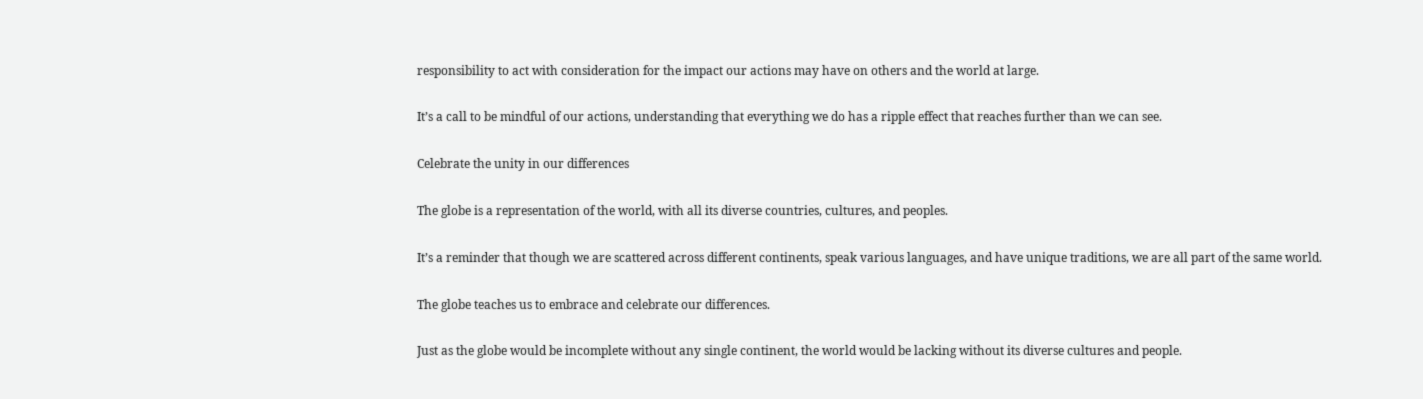responsibility to act with consideration for the impact our actions may have on others and the world at large.

It’s a call to be mindful of our actions, understanding that everything we do has a ripple effect that reaches further than we can see.

Celebrate the unity in our differences

The globe is a representation of the world, with all its diverse countries, cultures, and peoples.

It’s a reminder that though we are scattered across different continents, speak various languages, and have unique traditions, we are all part of the same world.

The globe teaches us to embrace and celebrate our differences.

Just as the globe would be incomplete without any single continent, the world would be lacking without its diverse cultures and people.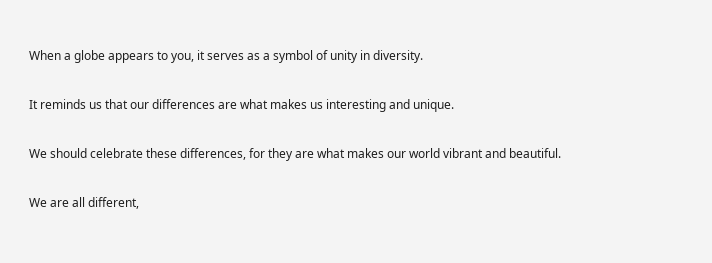When a globe appears to you, it serves as a symbol of unity in diversity.

It reminds us that our differences are what makes us interesting and unique.

We should celebrate these differences, for they are what makes our world vibrant and beautiful.

We are all different,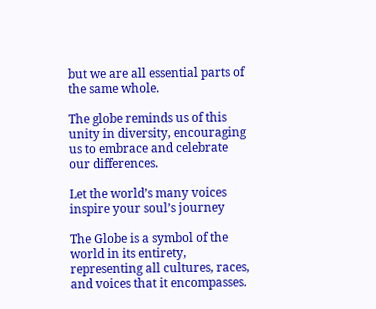but we are all essential parts of the same whole.

The globe reminds us of this unity in diversity, encouraging us to embrace and celebrate our differences.

Let the world’s many voices inspire your soul’s journey

The Globe is a symbol of the world in its entirety, representing all cultures, races, and voices that it encompasses.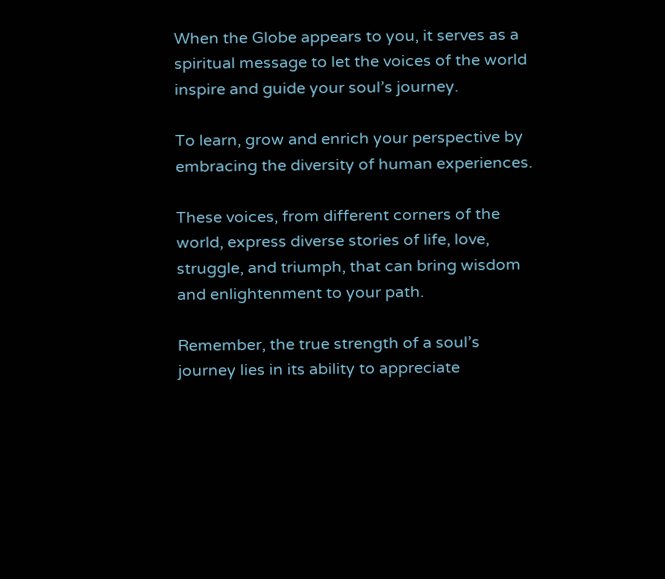When the Globe appears to you, it serves as a spiritual message to let the voices of the world inspire and guide your soul’s journey.

To learn, grow and enrich your perspective by embracing the diversity of human experiences.

These voices, from different corners of the world, express diverse stories of life, love, struggle, and triumph, that can bring wisdom and enlightenment to your path.

Remember, the true strength of a soul’s journey lies in its ability to appreciate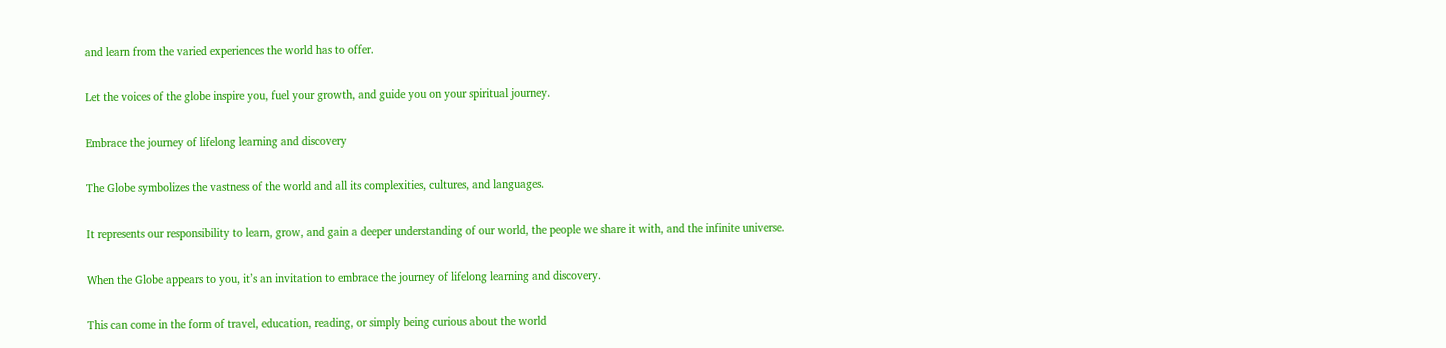and learn from the varied experiences the world has to offer.

Let the voices of the globe inspire you, fuel your growth, and guide you on your spiritual journey.

Embrace the journey of lifelong learning and discovery

The Globe symbolizes the vastness of the world and all its complexities, cultures, and languages.

It represents our responsibility to learn, grow, and gain a deeper understanding of our world, the people we share it with, and the infinite universe.

When the Globe appears to you, it’s an invitation to embrace the journey of lifelong learning and discovery.

This can come in the form of travel, education, reading, or simply being curious about the world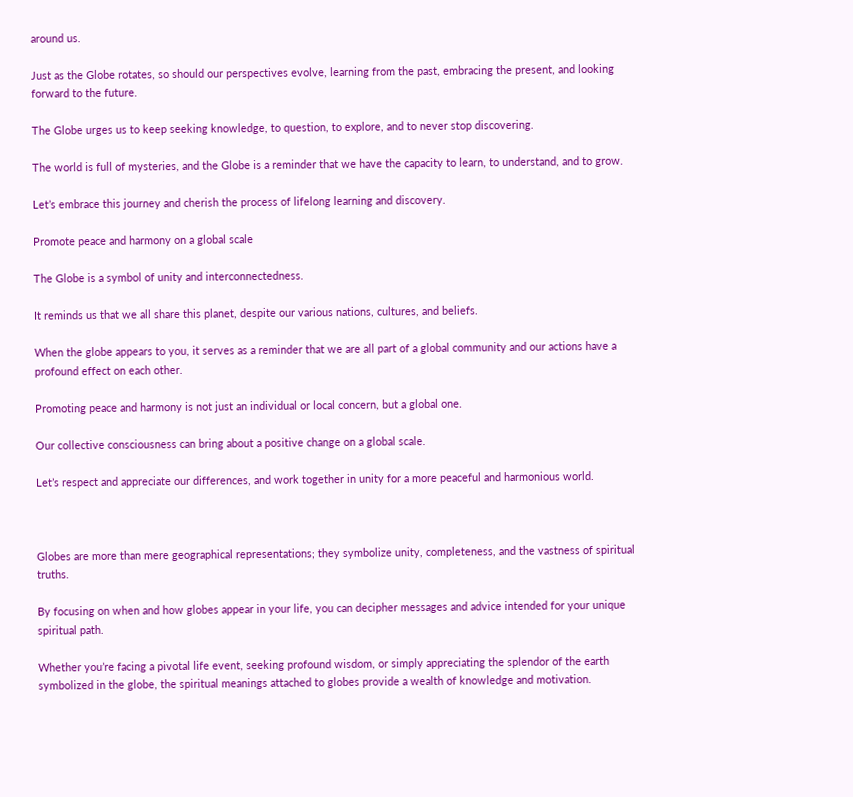around us.

Just as the Globe rotates, so should our perspectives evolve, learning from the past, embracing the present, and looking forward to the future.

The Globe urges us to keep seeking knowledge, to question, to explore, and to never stop discovering.

The world is full of mysteries, and the Globe is a reminder that we have the capacity to learn, to understand, and to grow.

Let’s embrace this journey and cherish the process of lifelong learning and discovery.

Promote peace and harmony on a global scale

The Globe is a symbol of unity and interconnectedness.

It reminds us that we all share this planet, despite our various nations, cultures, and beliefs.

When the globe appears to you, it serves as a reminder that we are all part of a global community and our actions have a profound effect on each other.

Promoting peace and harmony is not just an individual or local concern, but a global one.

Our collective consciousness can bring about a positive change on a global scale.

Let’s respect and appreciate our differences, and work together in unity for a more peaceful and harmonious world.



Globes are more than mere geographical representations; they symbolize unity, completeness, and the vastness of spiritual truths.

By focusing on when and how globes appear in your life, you can decipher messages and advice intended for your unique spiritual path.

Whether you’re facing a pivotal life event, seeking profound wisdom, or simply appreciating the splendor of the earth symbolized in the globe, the spiritual meanings attached to globes provide a wealth of knowledge and motivation.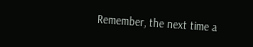Remember, the next time a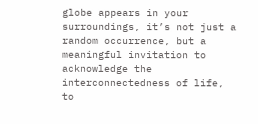globe appears in your surroundings, it’s not just a random occurrence, but a meaningful invitation to acknowledge the interconnectedness of life, to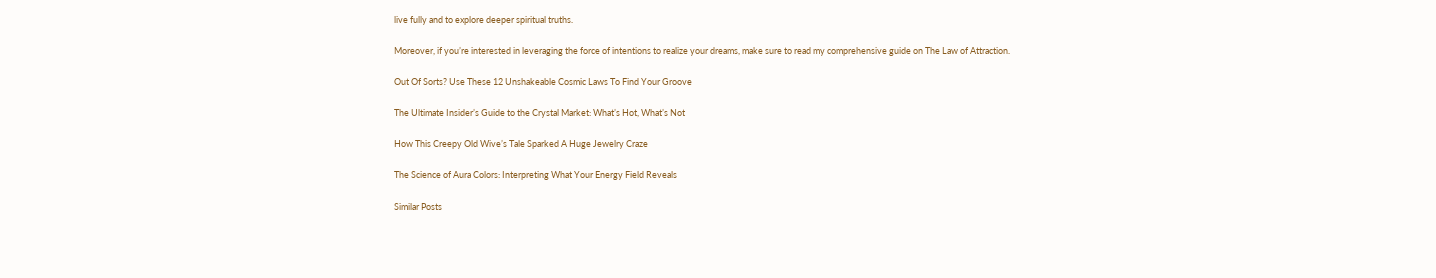live fully and to explore deeper spiritual truths.

Moreover, if you’re interested in leveraging the force of intentions to realize your dreams, make sure to read my comprehensive guide on The Law of Attraction.

Out Of Sorts? Use These 12 Unshakeable Cosmic Laws To Find Your Groove

The Ultimate Insider’s Guide to the Crystal Market: What’s Hot, What’s Not

How This Creepy Old Wive’s Tale Sparked A Huge Jewelry Craze

The Science of Aura Colors: Interpreting What Your Energy Field Reveals

Similar Posts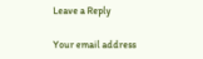Leave a Reply

Your email address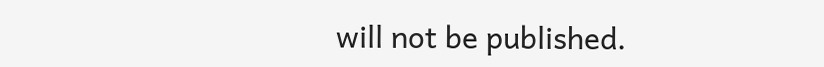will not be published.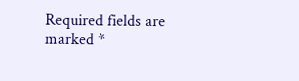Required fields are marked *